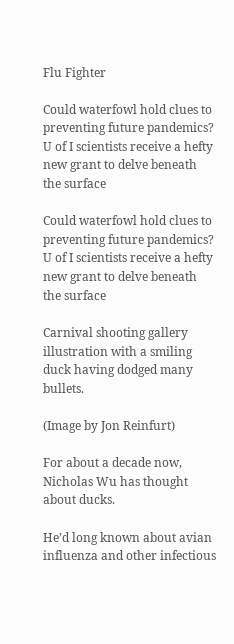Flu Fighter

Could waterfowl hold clues to preventing future pandemics? U of I scientists receive a hefty new grant to delve beneath the surface

Could waterfowl hold clues to preventing future pandemics? U of I scientists receive a hefty new grant to delve beneath the surface

Carnival shooting gallery illustration with a smiling duck having dodged many bullets.

(Image by Jon Reinfurt)

For about a decade now, Nicholas Wu has thought about ducks.

He’d long known about avian influenza and other infectious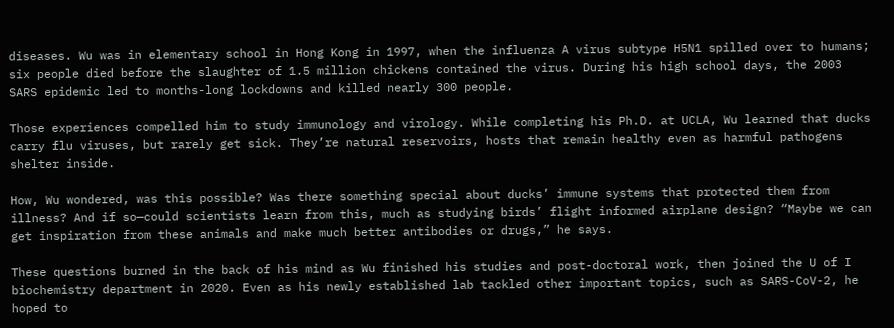diseases. Wu was in elementary school in Hong Kong in 1997, when the influenza A virus subtype H5N1 spilled over to humans; six people died before the slaughter of 1.5 million chickens contained the virus. During his high school days, the 2003 SARS epidemic led to months-long lockdowns and killed nearly 300 people.

Those experiences compelled him to study immunology and virology. While completing his Ph.D. at UCLA, Wu learned that ducks carry flu viruses, but rarely get sick. They’re natural reservoirs, hosts that remain healthy even as harmful pathogens shelter inside.

How, Wu wondered, was this possible? Was there something special about ducks’ immune systems that protected them from illness? And if so—could scientists learn from this, much as studying birds’ flight informed airplane design? “Maybe we can get inspiration from these animals and make much better antibodies or drugs,” he says.

These questions burned in the back of his mind as Wu finished his studies and post-doctoral work, then joined the U of I biochemistry department in 2020. Even as his newly established lab tackled other important topics, such as SARS-CoV-2, he hoped to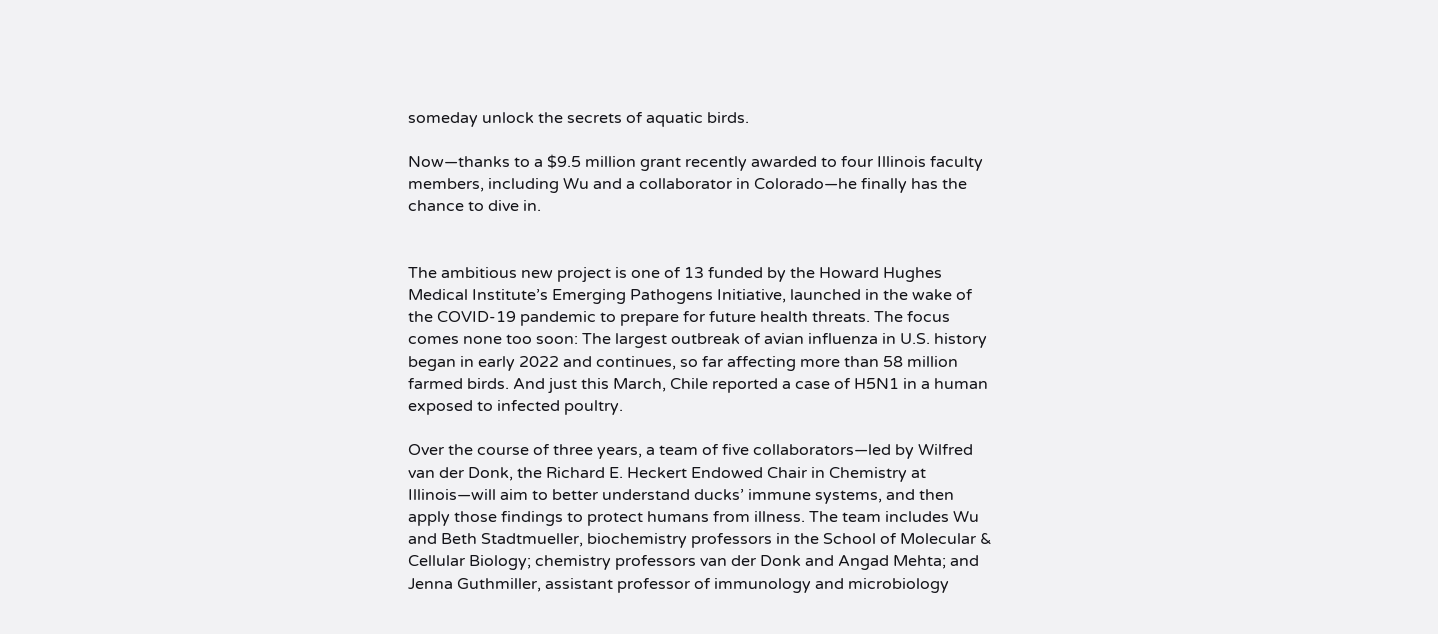someday unlock the secrets of aquatic birds.

Now—thanks to a $9.5 million grant recently awarded to four Illinois faculty members, including Wu and a collaborator in Colorado—he finally has the chance to dive in.


The ambitious new project is one of 13 funded by the Howard Hughes Medical Institute’s Emerging Pathogens Initiative, launched in the wake of the COVID-19 pandemic to prepare for future health threats. The focus comes none too soon: The largest outbreak of avian influenza in U.S. history began in early 2022 and continues, so far affecting more than 58 million farmed birds. And just this March, Chile reported a case of H5N1 in a human exposed to infected poultry.

Over the course of three years, a team of five collaborators—led by Wilfred van der Donk, the Richard E. Heckert Endowed Chair in Chemistry at Illinois—will aim to better understand ducks’ immune systems, and then apply those findings to protect humans from illness. The team includes Wu and Beth Stadtmueller, biochemistry professors in the School of Molecular & Cellular Biology; chemistry professors van der Donk and Angad Mehta; and Jenna Guthmiller, assistant professor of immunology and microbiology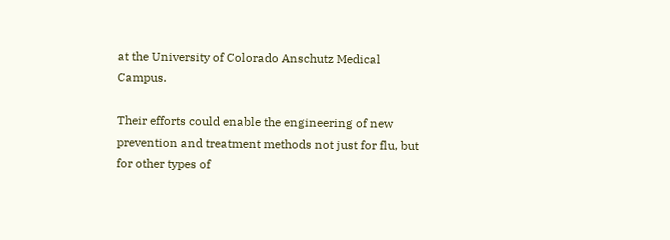at the University of Colorado Anschutz Medical Campus.

Their efforts could enable the engineering of new prevention and treatment methods not just for flu, but for other types of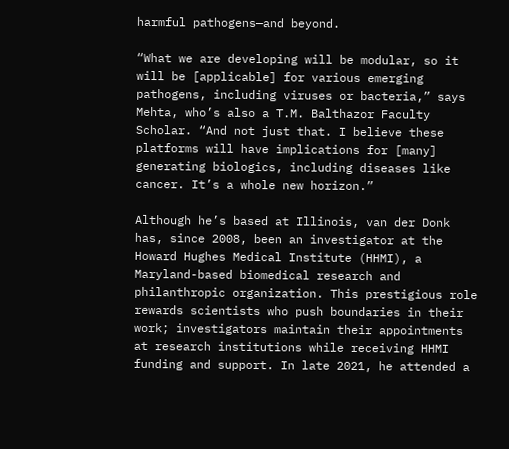harmful pathogens—and beyond.

“What we are developing will be modular, so it will be [applicable] for various emerging pathogens, including viruses or bacteria,” says Mehta, who’s also a T.M. Balthazor Faculty Scholar. “And not just that. I believe these platforms will have implications for [many] generating biologics, including diseases like cancer. It’s a whole new horizon.”

Although he’s based at Illinois, van der Donk has, since 2008, been an investigator at the Howard Hughes Medical Institute (HHMI), a Maryland-based biomedical research and philanthropic organization. This prestigious role rewards scientists who push boundaries in their work; investigators maintain their appointments at research institutions while receiving HHMI funding and support. In late 2021, he attended a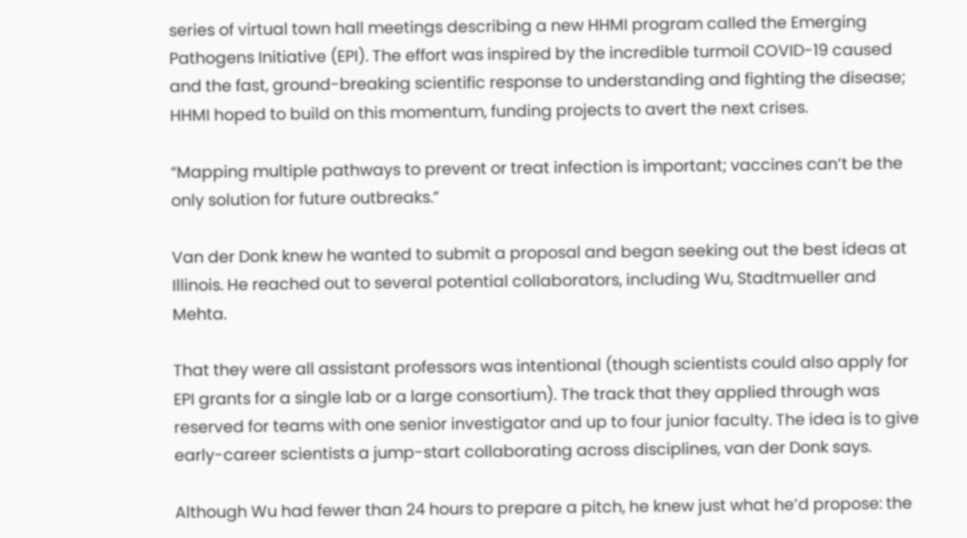series of virtual town hall meetings describing a new HHMI program called the Emerging Pathogens Initiative (EPI). The effort was inspired by the incredible turmoil COVID-19 caused and the fast, ground-breaking scientific response to understanding and fighting the disease; HHMI hoped to build on this momentum, funding projects to avert the next crises.

“Mapping multiple pathways to prevent or treat infection is important; vaccines can’t be the only solution for future outbreaks.”

Van der Donk knew he wanted to submit a proposal and began seeking out the best ideas at Illinois. He reached out to several potential collaborators, including Wu, Stadtmueller and Mehta.

That they were all assistant professors was intentional (though scientists could also apply for EPI grants for a single lab or a large consortium). The track that they applied through was reserved for teams with one senior investigator and up to four junior faculty. The idea is to give early-career scientists a jump-start collaborating across disciplines, van der Donk says.

Although Wu had fewer than 24 hours to prepare a pitch, he knew just what he’d propose: the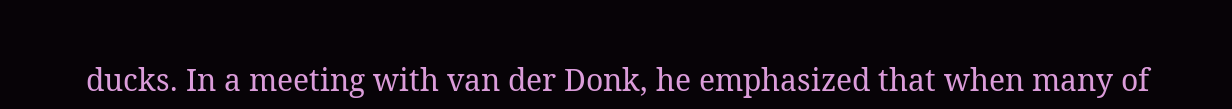ducks. In a meeting with van der Donk, he emphasized that when many of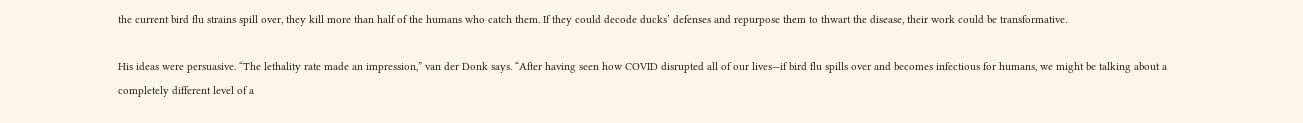the current bird flu strains spill over, they kill more than half of the humans who catch them. If they could decode ducks’ defenses and repurpose them to thwart the disease, their work could be transformative.

His ideas were persuasive. “The lethality rate made an impression,” van der Donk says. “After having seen how COVID disrupted all of our lives—if bird flu spills over and becomes infectious for humans, we might be talking about a completely different level of a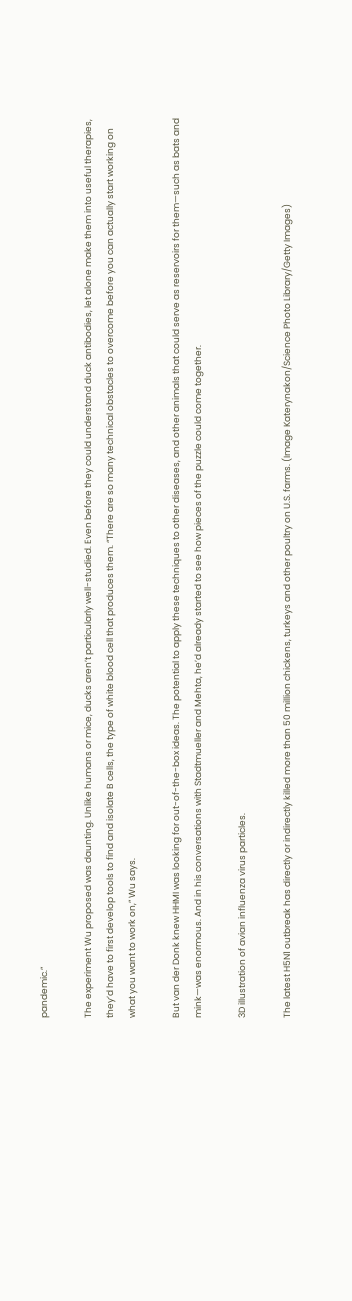pandemic.”

The experiment Wu proposed was daunting. Unlike humans or mice, ducks aren’t particularly well-studied. Even before they could understand duck antibodies, let alone make them into useful therapies, they’d have to first develop tools to find and isolate B cells, the type of white blood cell that produces them. “There are so many technical obstacles to overcome before you can actually start working on what you want to work on,” Wu says.

But van der Donk knew HHMI was looking for out-of-the-box ideas. The potential to apply these techniques to other diseases, and other animals that could serve as reservoirs for them—such as bats and mink—was enormous. And in his conversations with Stadtmueller and Mehta, he’d already started to see how pieces of the puzzle could come together.

3D illustration of avian influenza virus particles.

The latest H5N1 outbreak has directly or indirectly killed more than 50 million chickens, turkeys and other poultry on U.S. farms. (Image Katerynakon/Science Photo Library/Getty Images)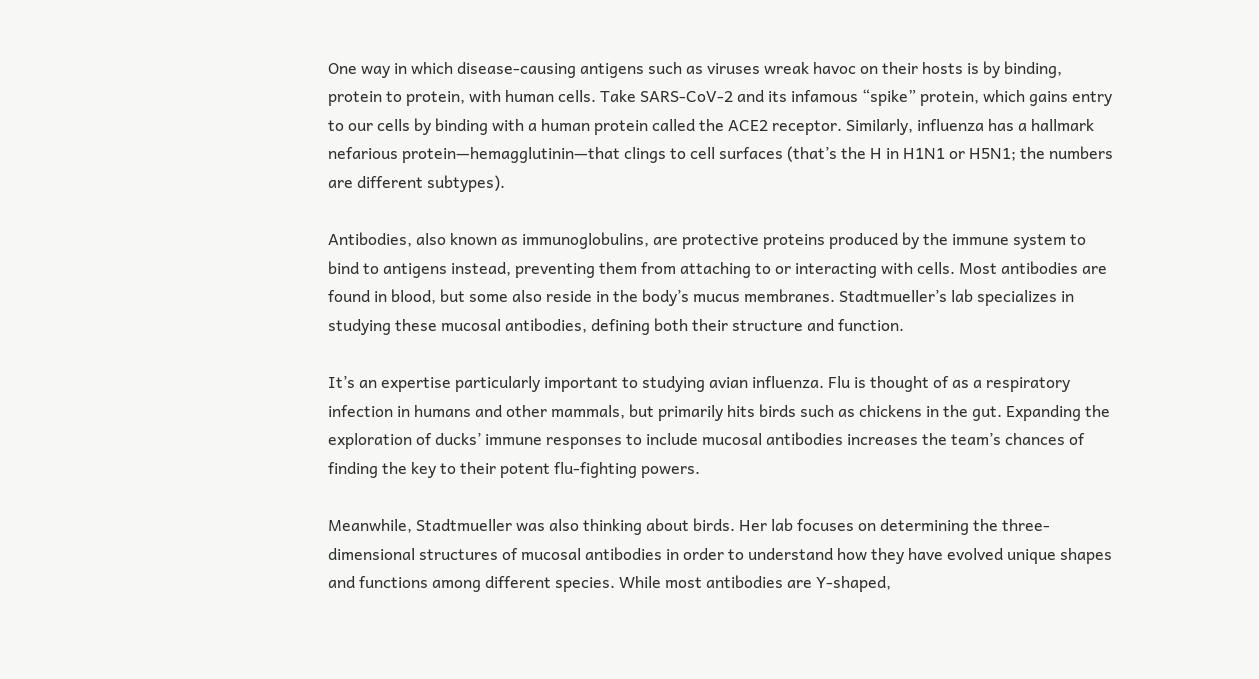One way in which disease-causing antigens such as viruses wreak havoc on their hosts is by binding, protein to protein, with human cells. Take SARS-CoV-2 and its infamous “spike” protein, which gains entry to our cells by binding with a human protein called the ACE2 receptor. Similarly, influenza has a hallmark nefarious protein—hemagglutinin—that clings to cell surfaces (that’s the H in H1N1 or H5N1; the numbers are different subtypes).

Antibodies, also known as immunoglobulins, are protective proteins produced by the immune system to bind to antigens instead, preventing them from attaching to or interacting with cells. Most antibodies are found in blood, but some also reside in the body’s mucus membranes. Stadtmueller’s lab specializes in studying these mucosal antibodies, defining both their structure and function.

It’s an expertise particularly important to studying avian influenza. Flu is thought of as a respiratory infection in humans and other mammals, but primarily hits birds such as chickens in the gut. Expanding the exploration of ducks’ immune responses to include mucosal antibodies increases the team’s chances of finding the key to their potent flu-fighting powers.

Meanwhile, Stadtmueller was also thinking about birds. Her lab focuses on determining the three-dimensional structures of mucosal antibodies in order to understand how they have evolved unique shapes and functions among different species. While most antibodies are Y-shaped,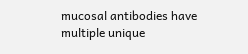mucosal antibodies have multiple unique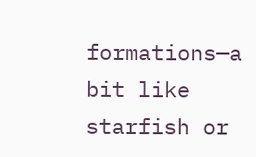formations—a bit like starfish or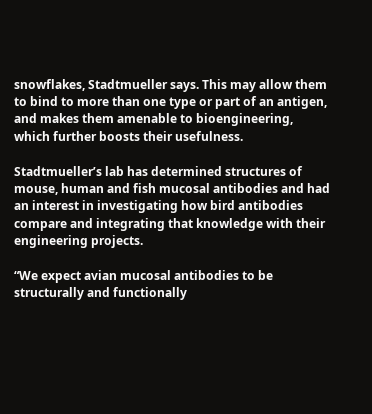snowflakes, Stadtmueller says. This may allow them to bind to more than one type or part of an antigen, and makes them amenable to bioengineering,
which further boosts their usefulness.

Stadtmueller’s lab has determined structures of mouse, human and fish mucosal antibodies and had an interest in investigating how bird antibodies compare and integrating that knowledge with their engineering projects.

“We expect avian mucosal antibodies to be structurally and functionally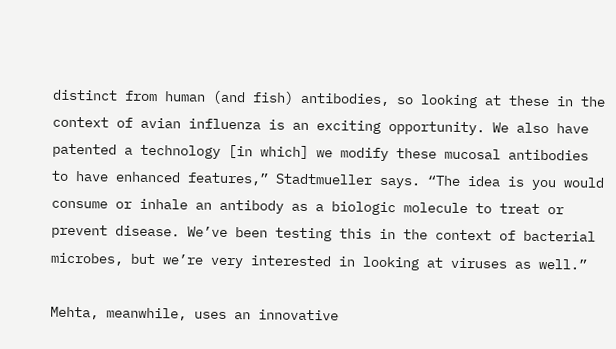distinct from human (and fish) antibodies, so looking at these in the context of avian influenza is an exciting opportunity. We also have patented a technology [in which] we modify these mucosal antibodies to have enhanced features,” Stadtmueller says. “The idea is you would consume or inhale an antibody as a biologic molecule to treat or prevent disease. We’ve been testing this in the context of bacterial microbes, but we’re very interested in looking at viruses as well.”

Mehta, meanwhile, uses an innovative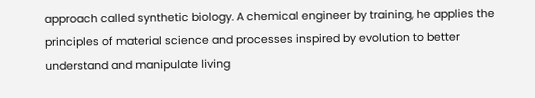approach called synthetic biology. A chemical engineer by training, he applies the principles of material science and processes inspired by evolution to better understand and manipulate living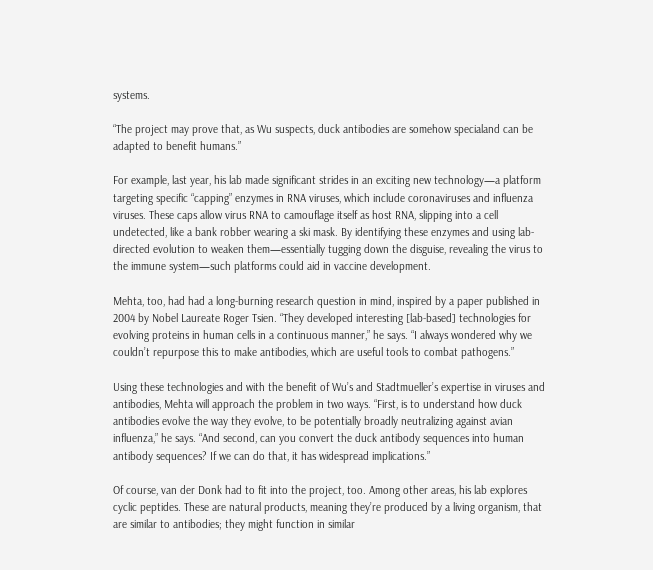systems.

“The project may prove that, as Wu suspects, duck antibodies are somehow specialand can be adapted to benefit humans.”

For example, last year, his lab made significant strides in an exciting new technology—a platform targeting specific “capping” enzymes in RNA viruses, which include coronaviruses and influenza viruses. These caps allow virus RNA to camouflage itself as host RNA, slipping into a cell undetected, like a bank robber wearing a ski mask. By identifying these enzymes and using lab-directed evolution to weaken them—essentially tugging down the disguise, revealing the virus to the immune system—such platforms could aid in vaccine development.

Mehta, too, had had a long-burning research question in mind, inspired by a paper published in 2004 by Nobel Laureate Roger Tsien. “They developed interesting [lab-based] technologies for evolving proteins in human cells in a continuous manner,” he says. “I always wondered why we couldn’t repurpose this to make antibodies, which are useful tools to combat pathogens.”

Using these technologies and with the benefit of Wu’s and Stadtmueller’s expertise in viruses and antibodies, Mehta will approach the problem in two ways. “First, is to understand how duck antibodies evolve the way they evolve, to be potentially broadly neutralizing against avian influenza,” he says. “And second, can you convert the duck antibody sequences into human antibody sequences? If we can do that, it has widespread implications.”

Of course, van der Donk had to fit into the project, too. Among other areas, his lab explores cyclic peptides. These are natural products, meaning they’re produced by a living organism, that are similar to antibodies; they might function in similar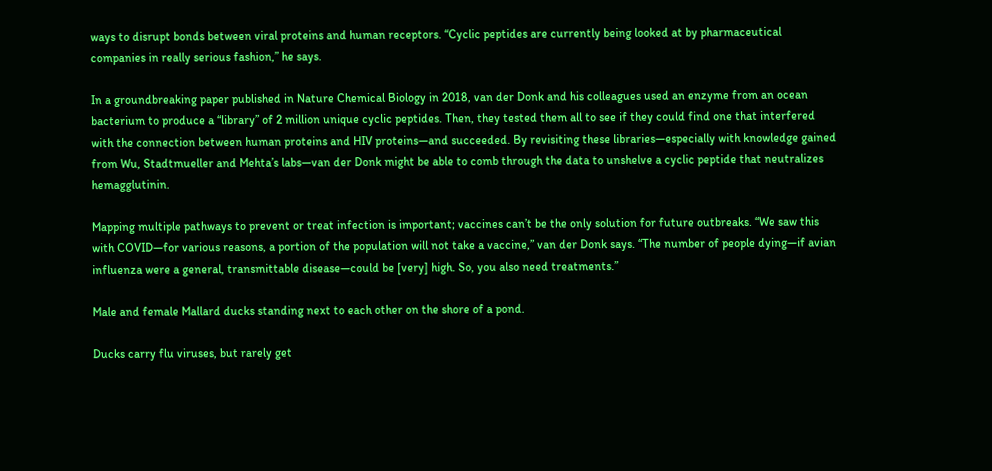ways to disrupt bonds between viral proteins and human receptors. “Cyclic peptides are currently being looked at by pharmaceutical companies in really serious fashion,” he says.

In a groundbreaking paper published in Nature Chemical Biology in 2018, van der Donk and his colleagues used an enzyme from an ocean bacterium to produce a “library” of 2 million unique cyclic peptides. Then, they tested them all to see if they could find one that interfered with the connection between human proteins and HIV proteins—and succeeded. By revisiting these libraries—especially with knowledge gained from Wu, Stadtmueller and Mehta’s labs—van der Donk might be able to comb through the data to unshelve a cyclic peptide that neutralizes hemagglutinin.

Mapping multiple pathways to prevent or treat infection is important; vaccines can’t be the only solution for future outbreaks. “We saw this with COVID—for various reasons, a portion of the population will not take a vaccine,” van der Donk says. “The number of people dying—if avian influenza were a general, transmittable disease—could be [very] high. So, you also need treatments.”

Male and female Mallard ducks standing next to each other on the shore of a pond.

Ducks carry flu viruses, but rarely get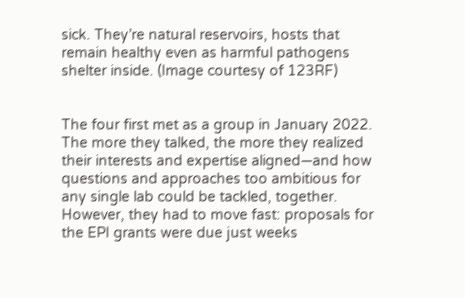sick. They’re natural reservoirs, hosts that remain healthy even as harmful pathogens shelter inside. (Image courtesy of 123RF)


The four first met as a group in January 2022. The more they talked, the more they realized their interests and expertise aligned—and how questions and approaches too ambitious for any single lab could be tackled, together. However, they had to move fast: proposals for the EPI grants were due just weeks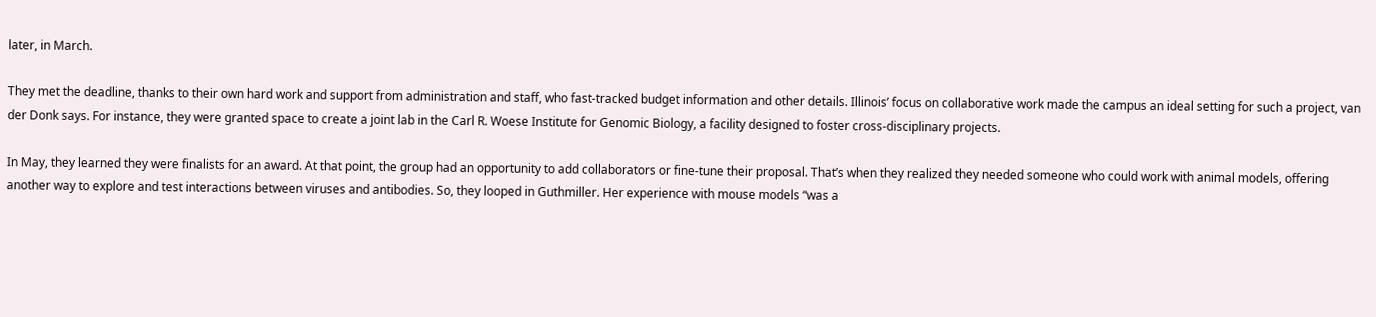later, in March.

They met the deadline, thanks to their own hard work and support from administration and staff, who fast-tracked budget information and other details. Illinois’ focus on collaborative work made the campus an ideal setting for such a project, van der Donk says. For instance, they were granted space to create a joint lab in the Carl R. Woese Institute for Genomic Biology, a facility designed to foster cross-disciplinary projects.

In May, they learned they were finalists for an award. At that point, the group had an opportunity to add collaborators or fine-tune their proposal. That’s when they realized they needed someone who could work with animal models, offering another way to explore and test interactions between viruses and antibodies. So, they looped in Guthmiller. Her experience with mouse models “was a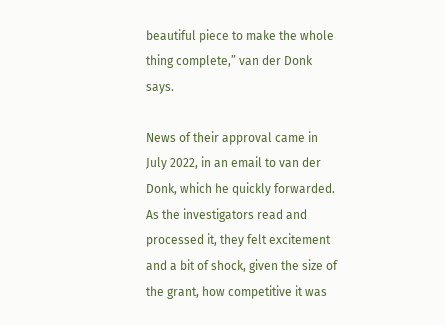beautiful piece to make the whole thing complete,” van der Donk says.

News of their approval came in July 2022, in an email to van der Donk, which he quickly forwarded. As the investigators read and processed it, they felt excitement and a bit of shock, given the size of the grant, how competitive it was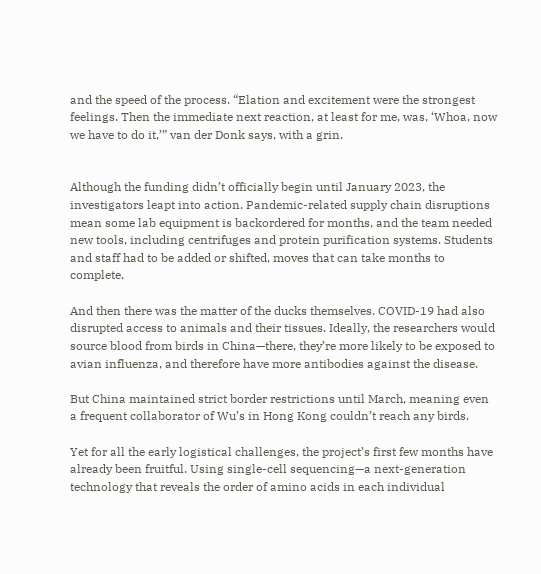and the speed of the process. “Elation and excitement were the strongest feelings. Then the immediate next reaction, at least for me, was, ‘Whoa, now we have to do it,’” van der Donk says, with a grin.


Although the funding didn’t officially begin until January 2023, the investigators leapt into action. Pandemic-related supply chain disruptions mean some lab equipment is backordered for months, and the team needed new tools, including centrifuges and protein purification systems. Students and staff had to be added or shifted, moves that can take months to complete.

And then there was the matter of the ducks themselves. COVID-19 had also disrupted access to animals and their tissues. Ideally, the researchers would source blood from birds in China—there, they’re more likely to be exposed to avian influenza, and therefore have more antibodies against the disease.

But China maintained strict border restrictions until March, meaning even a frequent collaborator of Wu’s in Hong Kong couldn’t reach any birds.

Yet for all the early logistical challenges, the project’s first few months have already been fruitful. Using single-cell sequencing—a next-generation technology that reveals the order of amino acids in each individual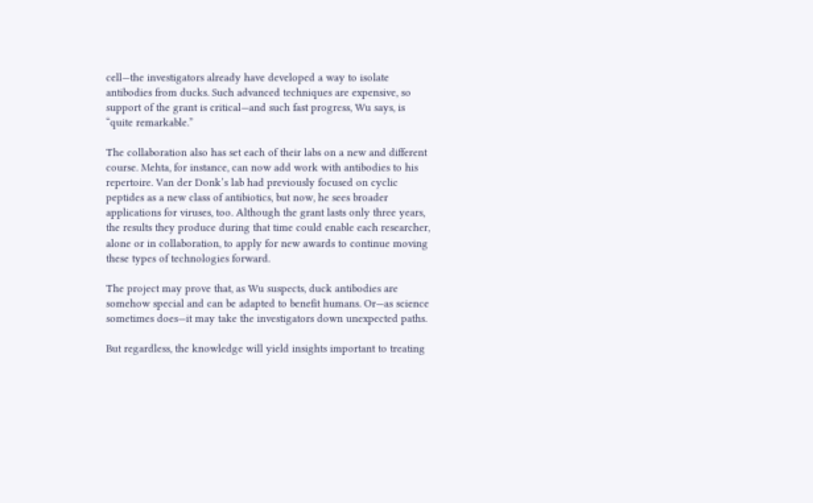cell—the investigators already have developed a way to isolate antibodies from ducks. Such advanced techniques are expensive, so support of the grant is critical—and such fast progress, Wu says, is “quite remarkable.”

The collaboration also has set each of their labs on a new and different course. Mehta, for instance, can now add work with antibodies to his repertoire. Van der Donk’s lab had previously focused on cyclic peptides as a new class of antibiotics, but now, he sees broader applications for viruses, too. Although the grant lasts only three years, the results they produce during that time could enable each researcher, alone or in collaboration, to apply for new awards to continue moving these types of technologies forward.

The project may prove that, as Wu suspects, duck antibodies are somehow special and can be adapted to benefit humans. Or—as science sometimes does—it may take the investigators down unexpected paths.

But regardless, the knowledge will yield insights important to treating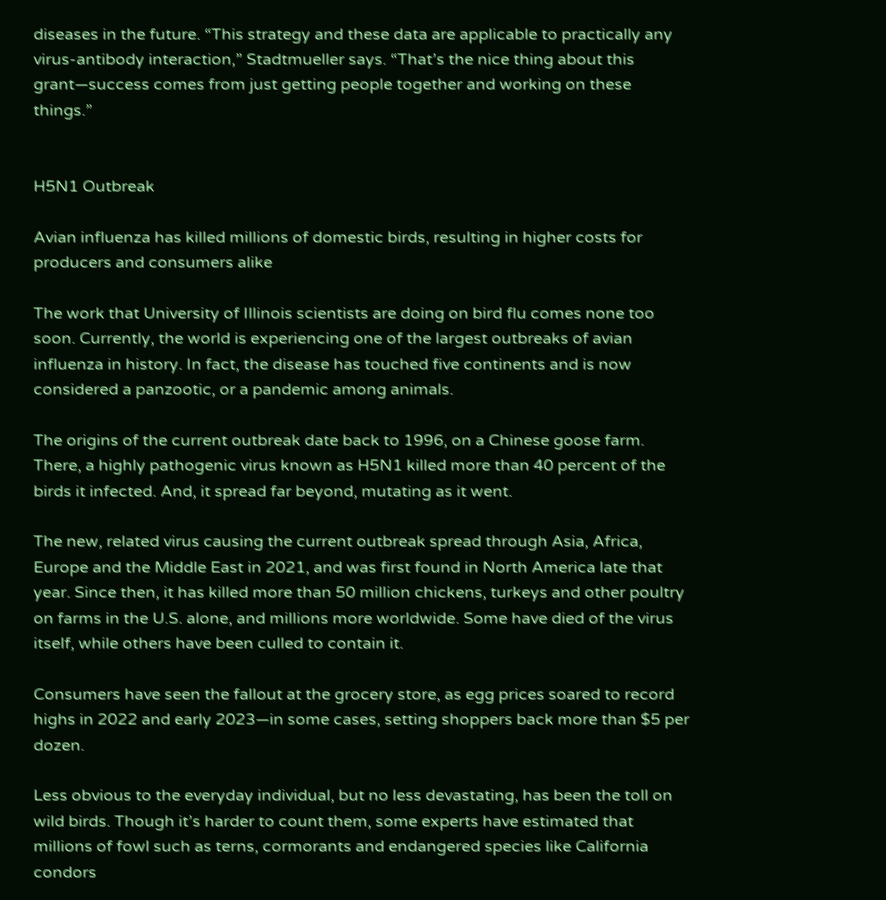diseases in the future. “This strategy and these data are applicable to practically any virus-antibody interaction,” Stadtmueller says. “That’s the nice thing about this grant—success comes from just getting people together and working on these things.”


H5N1 Outbreak

Avian influenza has killed millions of domestic birds, resulting in higher costs for producers and consumers alike

The work that University of Illinois scientists are doing on bird flu comes none too soon. Currently, the world is experiencing one of the largest outbreaks of avian influenza in history. In fact, the disease has touched five continents and is now considered a panzootic, or a pandemic among animals.

The origins of the current outbreak date back to 1996, on a Chinese goose farm. There, a highly pathogenic virus known as H5N1 killed more than 40 percent of the birds it infected. And, it spread far beyond, mutating as it went.

The new, related virus causing the current outbreak spread through Asia, Africa, Europe and the Middle East in 2021, and was first found in North America late that year. Since then, it has killed more than 50 million chickens, turkeys and other poultry on farms in the U.S. alone, and millions more worldwide. Some have died of the virus itself, while others have been culled to contain it.

Consumers have seen the fallout at the grocery store, as egg prices soared to record highs in 2022 and early 2023—in some cases, setting shoppers back more than $5 per dozen.

Less obvious to the everyday individual, but no less devastating, has been the toll on wild birds. Though it’s harder to count them, some experts have estimated that millions of fowl such as terns, cormorants and endangered species like California condors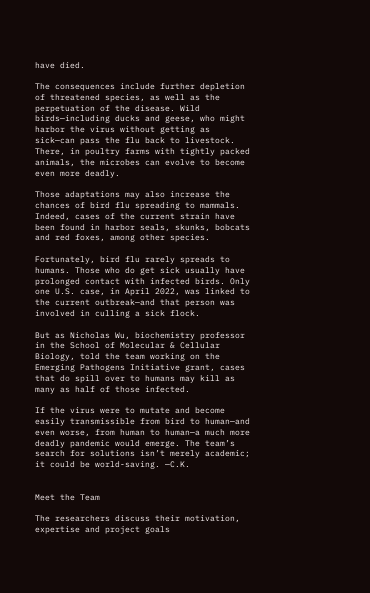have died.

The consequences include further depletion of threatened species, as well as the perpetuation of the disease. Wild birds—including ducks and geese, who might harbor the virus without getting as sick—can pass the flu back to livestock. There, in poultry farms with tightly packed animals, the microbes can evolve to become even more deadly.

Those adaptations may also increase the chances of bird flu spreading to mammals. Indeed, cases of the current strain have been found in harbor seals, skunks, bobcats and red foxes, among other species.

Fortunately, bird flu rarely spreads to humans. Those who do get sick usually have prolonged contact with infected birds. Only one U.S. case, in April 2022, was linked to the current outbreak—and that person was involved in culling a sick flock.

But as Nicholas Wu, biochemistry professor in the School of Molecular & Cellular Biology, told the team working on the Emerging Pathogens Initiative grant, cases that do spill over to humans may kill as many as half of those infected.

If the virus were to mutate and become easily transmissible from bird to human—and even worse, from human to human—a much more deadly pandemic would emerge. The team’s search for solutions isn’t merely academic; it could be world-saving. —C.K.


Meet the Team

The researchers discuss their motivation, expertise and project goals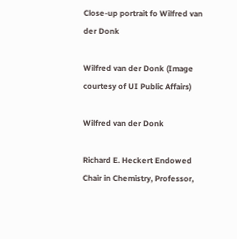Close-up portrait fo Wilfred van der Donk

Wilfred van der Donk (Image courtesy of UI Public Affairs)

Wilfred van der Donk

Richard E. Heckert Endowed Chair in Chemistry, Professor,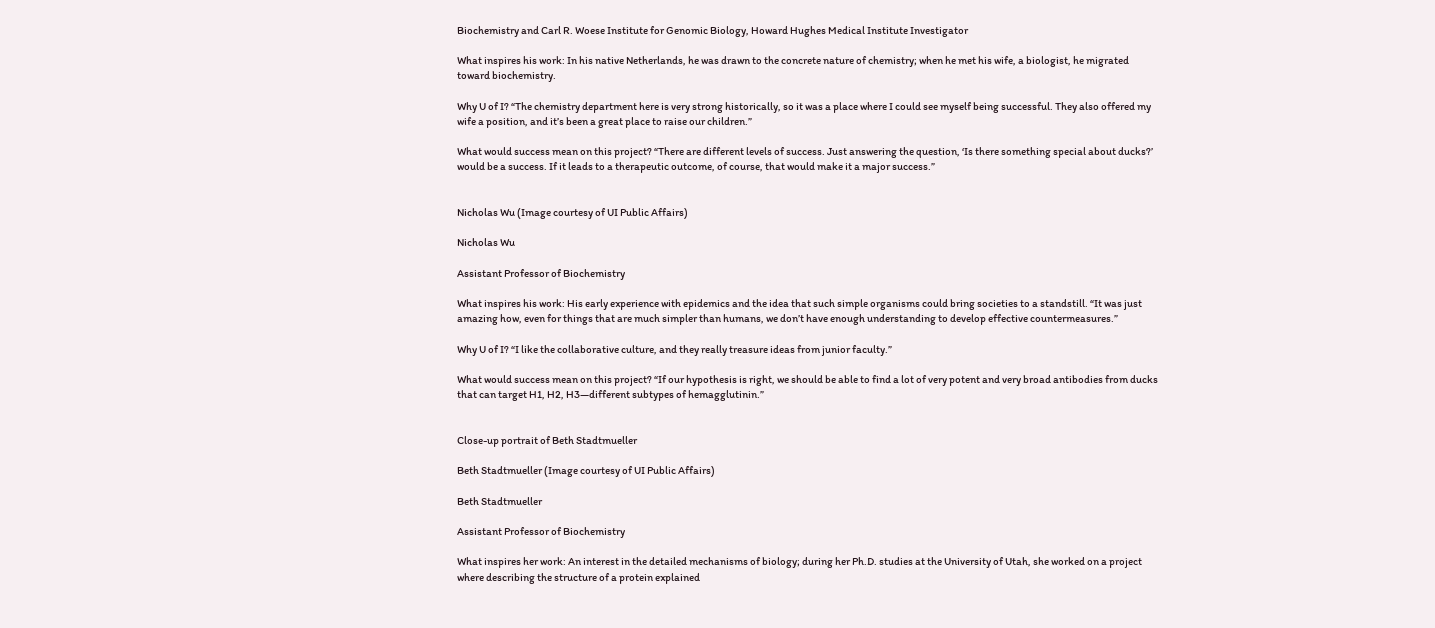Biochemistry and Carl R. Woese Institute for Genomic Biology, Howard Hughes Medical Institute Investigator

What inspires his work: In his native Netherlands, he was drawn to the concrete nature of chemistry; when he met his wife, a biologist, he migrated toward biochemistry.

Why U of I? “The chemistry department here is very strong historically, so it was a place where I could see myself being successful. They also offered my wife a position, and it’s been a great place to raise our children.”

What would success mean on this project? “There are different levels of success. Just answering the question, ‘Is there something special about ducks?’ would be a success. If it leads to a therapeutic outcome, of course, that would make it a major success.”


Nicholas Wu (Image courtesy of UI Public Affairs)

Nicholas Wu

Assistant Professor of Biochemistry

What inspires his work: His early experience with epidemics and the idea that such simple organisms could bring societies to a standstill. “It was just amazing how, even for things that are much simpler than humans, we don’t have enough understanding to develop effective countermeasures.”

Why U of I? “I like the collaborative culture, and they really treasure ideas from junior faculty.”

What would success mean on this project? “If our hypothesis is right, we should be able to find a lot of very potent and very broad antibodies from ducks that can target H1, H2, H3—different subtypes of hemagglutinin.”


Close-up portrait of Beth Stadtmueller

Beth Stadtmueller (Image courtesy of UI Public Affairs)

Beth Stadtmueller

Assistant Professor of Biochemistry

What inspires her work: An interest in the detailed mechanisms of biology; during her Ph.D. studies at the University of Utah, she worked on a project where describing the structure of a protein explained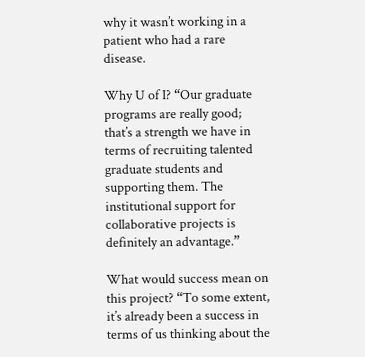why it wasn’t working in a patient who had a rare disease.

Why U of I? “Our graduate programs are really good; that’s a strength we have in terms of recruiting talented graduate students and supporting them. The institutional support for collaborative projects is definitely an advantage.”

What would success mean on this project? “To some extent, it’s already been a success in terms of us thinking about the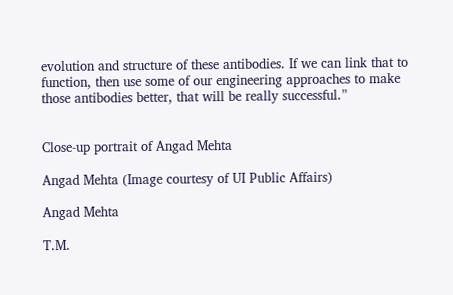evolution and structure of these antibodies. If we can link that to function, then use some of our engineering approaches to make those antibodies better, that will be really successful.”


Close-up portrait of Angad Mehta

Angad Mehta (Image courtesy of UI Public Affairs)

Angad Mehta

T.M.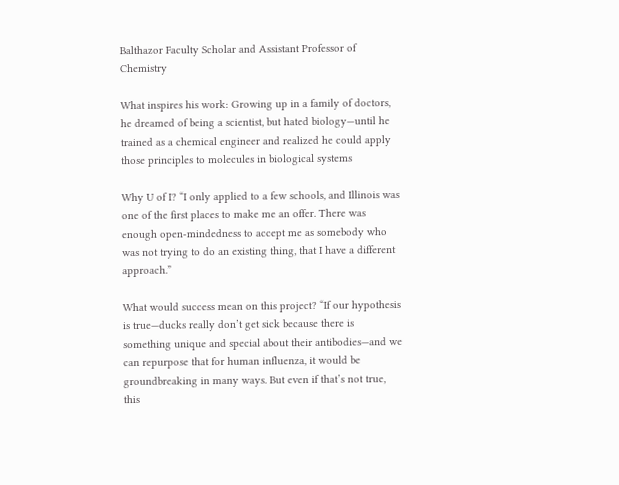Balthazor Faculty Scholar and Assistant Professor of Chemistry

What inspires his work: Growing up in a family of doctors, he dreamed of being a scientist, but hated biology—until he trained as a chemical engineer and realized he could apply those principles to molecules in biological systems

Why U of I? “I only applied to a few schools, and Illinois was one of the first places to make me an offer. There was enough open-mindedness to accept me as somebody who was not trying to do an existing thing, that I have a different approach.”

What would success mean on this project? “If our hypothesis is true—ducks really don’t get sick because there is something unique and special about their antibodies—and we can repurpose that for human influenza, it would be groundbreaking in many ways. But even if that’s not true, this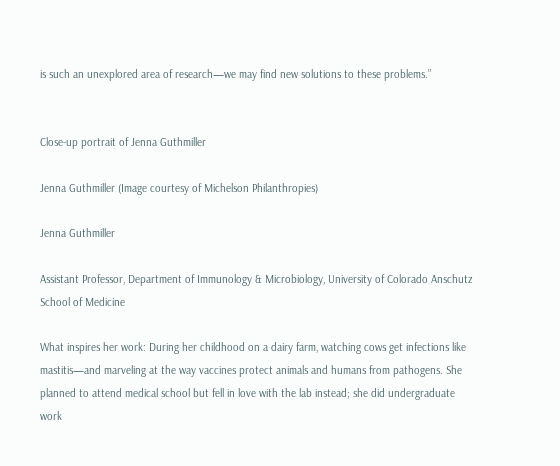is such an unexplored area of research—we may find new solutions to these problems.”


Close-up portrait of Jenna Guthmiller

Jenna Guthmiller (Image courtesy of Michelson Philanthropies)

Jenna Guthmiller

Assistant Professor, Department of Immunology & Microbiology, University of Colorado Anschutz School of Medicine

What inspires her work: During her childhood on a dairy farm, watching cows get infections like mastitis—and marveling at the way vaccines protect animals and humans from pathogens. She planned to attend medical school but fell in love with the lab instead; she did undergraduate work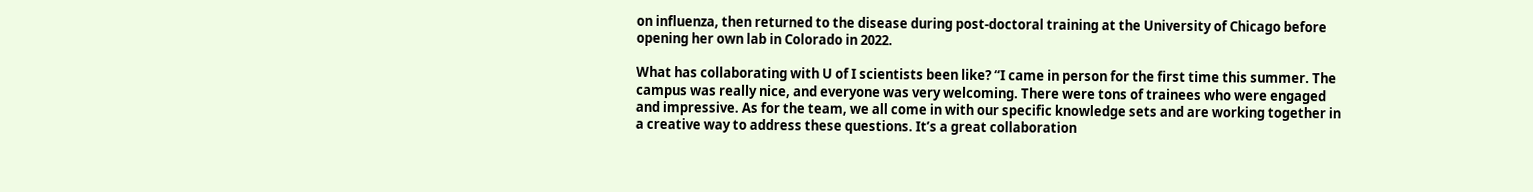on influenza, then returned to the disease during post-doctoral training at the University of Chicago before opening her own lab in Colorado in 2022.

What has collaborating with U of I scientists been like? “I came in person for the first time this summer. The campus was really nice, and everyone was very welcoming. There were tons of trainees who were engaged and impressive. As for the team, we all come in with our specific knowledge sets and are working together in a creative way to address these questions. It’s a great collaboration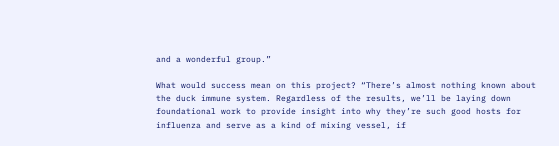and a wonderful group.”

What would success mean on this project? “There’s almost nothing known about the duck immune system. Regardless of the results, we’ll be laying down foundational work to provide insight into why they’re such good hosts for influenza and serve as a kind of mixing vessel, if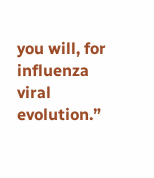you will, for influenza viral evolution.”